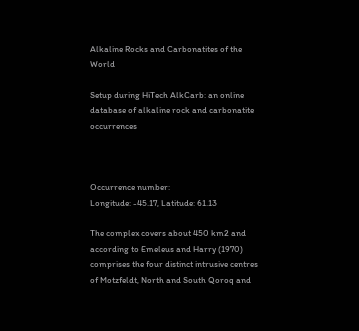Alkaline Rocks and Carbonatites of the World

Setup during HiTech AlkCarb: an online database of alkaline rock and carbonatite occurrences



Occurrence number:
Longitude: -45.17, Latitude: 61.13

The complex covers about 450 km2 and according to Emeleus and Harry (1970) comprises the four distinct intrusive centres of Motzfeldt, North and South Qoroq and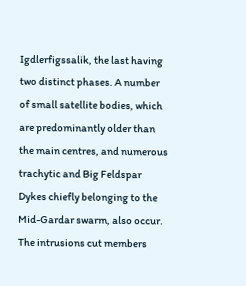Igdlerfigssalik, the last having two distinct phases. A number of small satellite bodies, which are predominantly older than the main centres, and numerous trachytic and Big Feldspar Dykes chiefly belonging to the Mid-Gardar swarm, also occur. The intrusions cut members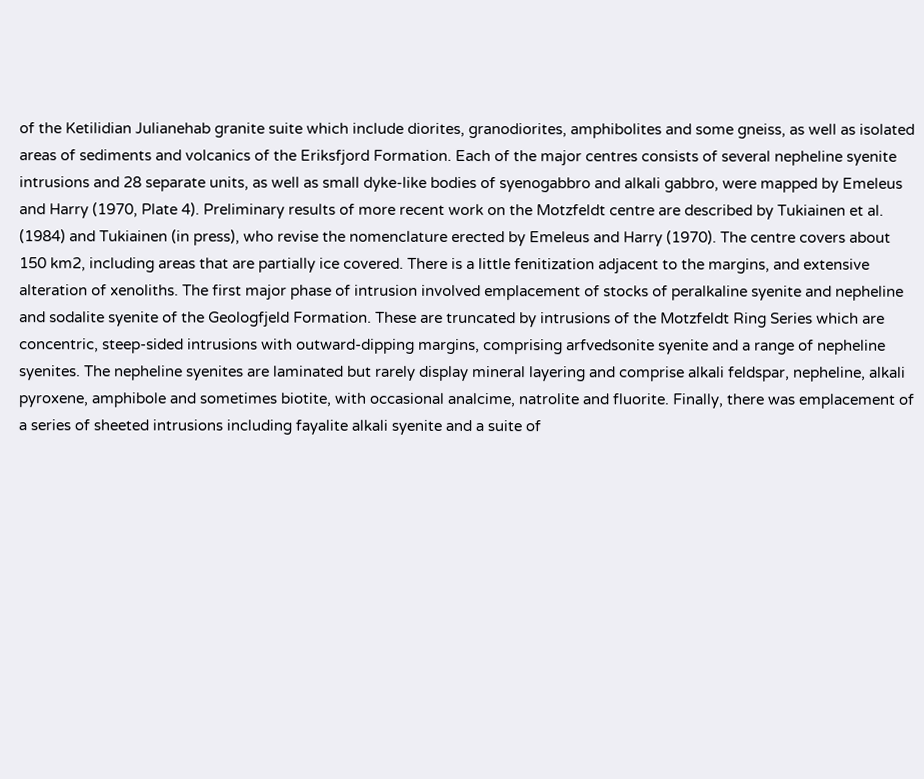of the Ketilidian Julianehab granite suite which include diorites, granodiorites, amphibolites and some gneiss, as well as isolated areas of sediments and volcanics of the Eriksfjord Formation. Each of the major centres consists of several nepheline syenite intrusions and 28 separate units, as well as small dyke-like bodies of syenogabbro and alkali gabbro, were mapped by Emeleus and Harry (1970, Plate 4). Preliminary results of more recent work on the Motzfeldt centre are described by Tukiainen et al. (1984) and Tukiainen (in press), who revise the nomenclature erected by Emeleus and Harry (1970). The centre covers about 150 km2, including areas that are partially ice covered. There is a little fenitization adjacent to the margins, and extensive alteration of xenoliths. The first major phase of intrusion involved emplacement of stocks of peralkaline syenite and nepheline and sodalite syenite of the Geologfjeld Formation. These are truncated by intrusions of the Motzfeldt Ring Series which are concentric, steep-sided intrusions with outward-dipping margins, comprising arfvedsonite syenite and a range of nepheline syenites. The nepheline syenites are laminated but rarely display mineral layering and comprise alkali feldspar, nepheline, alkali pyroxene, amphibole and sometimes biotite, with occasional analcime, natrolite and fluorite. Finally, there was emplacement of a series of sheeted intrusions including fayalite alkali syenite and a suite of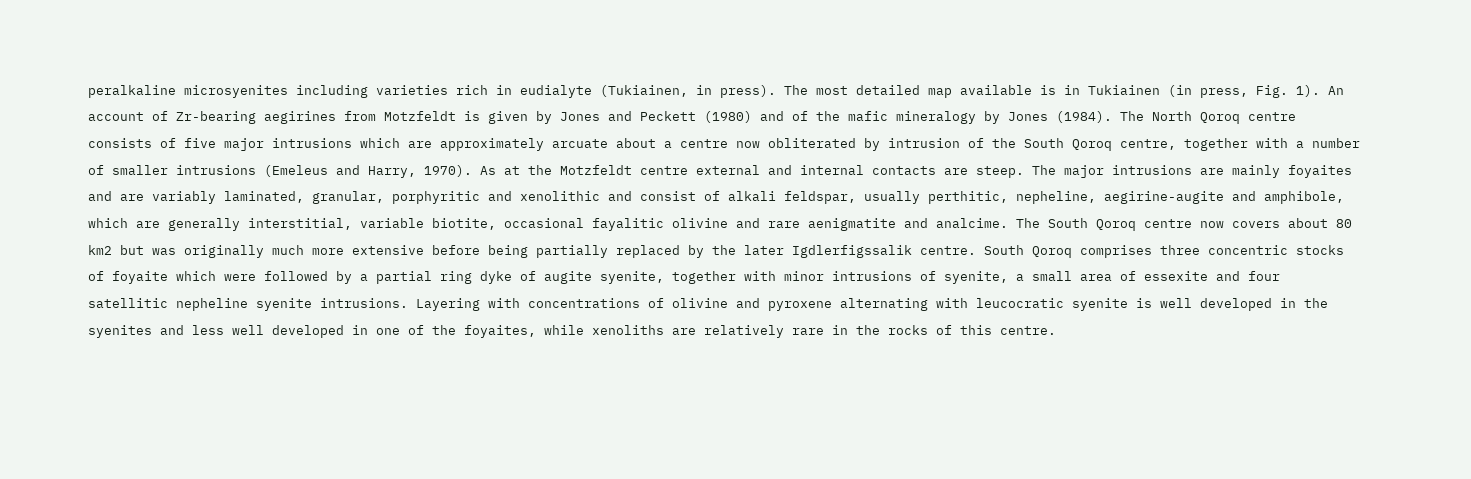peralkaline microsyenites including varieties rich in eudialyte (Tukiainen, in press). The most detailed map available is in Tukiainen (in press, Fig. 1). An account of Zr-bearing aegirines from Motzfeldt is given by Jones and Peckett (1980) and of the mafic mineralogy by Jones (1984). The North Qoroq centre consists of five major intrusions which are approximately arcuate about a centre now obliterated by intrusion of the South Qoroq centre, together with a number of smaller intrusions (Emeleus and Harry, 1970). As at the Motzfeldt centre external and internal contacts are steep. The major intrusions are mainly foyaites and are variably laminated, granular, porphyritic and xenolithic and consist of alkali feldspar, usually perthitic, nepheline, aegirine-augite and amphibole, which are generally interstitial, variable biotite, occasional fayalitic olivine and rare aenigmatite and analcime. The South Qoroq centre now covers about 80 km2 but was originally much more extensive before being partially replaced by the later Igdlerfigssalik centre. South Qoroq comprises three concentric stocks of foyaite which were followed by a partial ring dyke of augite syenite, together with minor intrusions of syenite, a small area of essexite and four satellitic nepheline syenite intrusions. Layering with concentrations of olivine and pyroxene alternating with leucocratic syenite is well developed in the syenites and less well developed in one of the foyaites, while xenoliths are relatively rare in the rocks of this centre.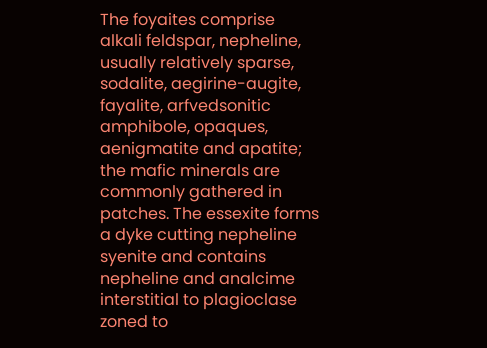The foyaites comprise alkali feldspar, nepheline, usually relatively sparse, sodalite, aegirine-augite, fayalite, arfvedsonitic amphibole, opaques, aenigmatite and apatite; the mafic minerals are commonly gathered in patches. The essexite forms a dyke cutting nepheline syenite and contains nepheline and analcime interstitial to plagioclase zoned to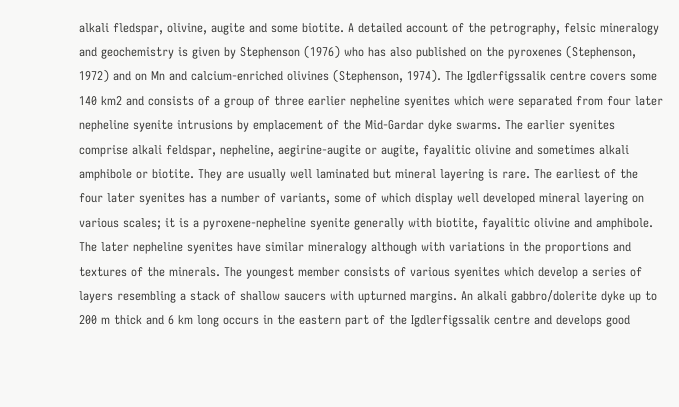alkali fledspar, olivine, augite and some biotite. A detailed account of the petrography, felsic mineralogy and geochemistry is given by Stephenson (1976) who has also published on the pyroxenes (Stephenson, 1972) and on Mn and calcium-enriched olivines (Stephenson, 1974). The Igdlerfigssalik centre covers some 140 km2 and consists of a group of three earlier nepheline syenites which were separated from four later nepheline syenite intrusions by emplacement of the Mid-Gardar dyke swarms. The earlier syenites comprise alkali feldspar, nepheline, aegirine-augite or augite, fayalitic olivine and sometimes alkali amphibole or biotite. They are usually well laminated but mineral layering is rare. The earliest of the four later syenites has a number of variants, some of which display well developed mineral layering on various scales; it is a pyroxene-nepheline syenite generally with biotite, fayalitic olivine and amphibole. The later nepheline syenites have similar mineralogy although with variations in the proportions and textures of the minerals. The youngest member consists of various syenites which develop a series of layers resembling a stack of shallow saucers with upturned margins. An alkali gabbro/dolerite dyke up to 200 m thick and 6 km long occurs in the eastern part of the Igdlerfigssalik centre and develops good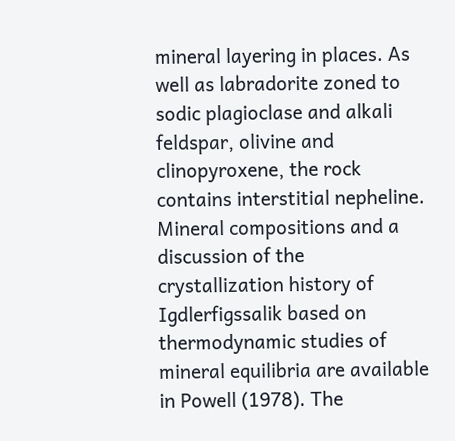mineral layering in places. As well as labradorite zoned to sodic plagioclase and alkali feldspar, olivine and clinopyroxene, the rock contains interstitial nepheline. Mineral compositions and a discussion of the crystallization history of Igdlerfigssalik based on thermodynamic studies of mineral equilibria are available in Powell (1978). The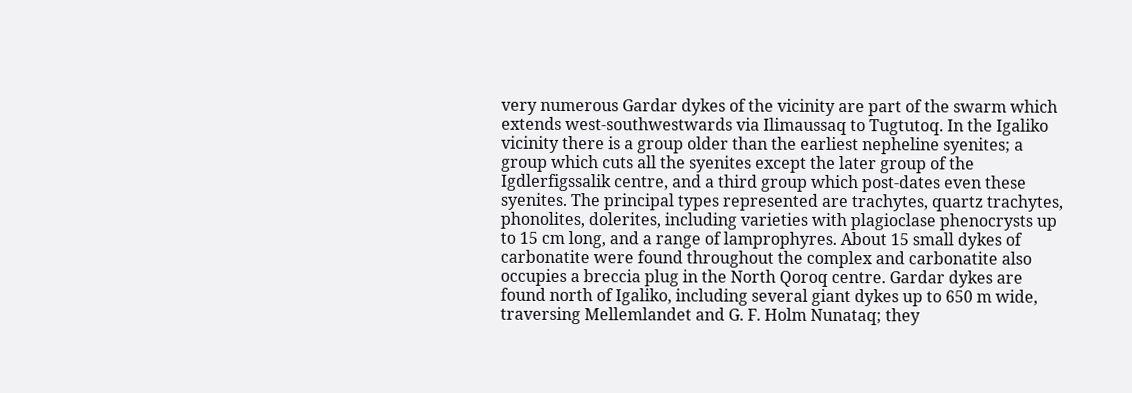very numerous Gardar dykes of the vicinity are part of the swarm which extends west-southwestwards via Ilimaussaq to Tugtutoq. In the Igaliko vicinity there is a group older than the earliest nepheline syenites; a group which cuts all the syenites except the later group of the Igdlerfigssalik centre, and a third group which post-dates even these syenites. The principal types represented are trachytes, quartz trachytes, phonolites, dolerites, including varieties with plagioclase phenocrysts up to 15 cm long, and a range of lamprophyres. About 15 small dykes of carbonatite were found throughout the complex and carbonatite also occupies a breccia plug in the North Qoroq centre. Gardar dykes are found north of Igaliko, including several giant dykes up to 650 m wide, traversing Mellemlandet and G. F. Holm Nunataq; they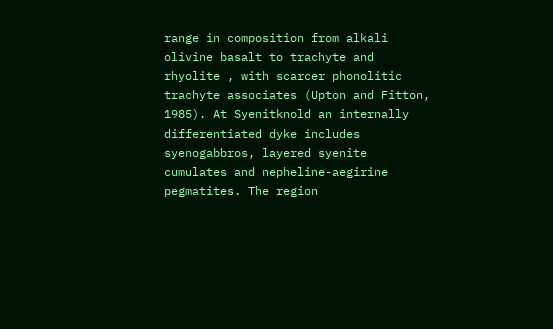range in composition from alkali olivine basalt to trachyte and rhyolite , with scarcer phonolitic trachyte associates (Upton and Fitton, 1985). At Syenitknold an internally differentiated dyke includes syenogabbros, layered syenite cumulates and nepheline-aegirine pegmatites. The region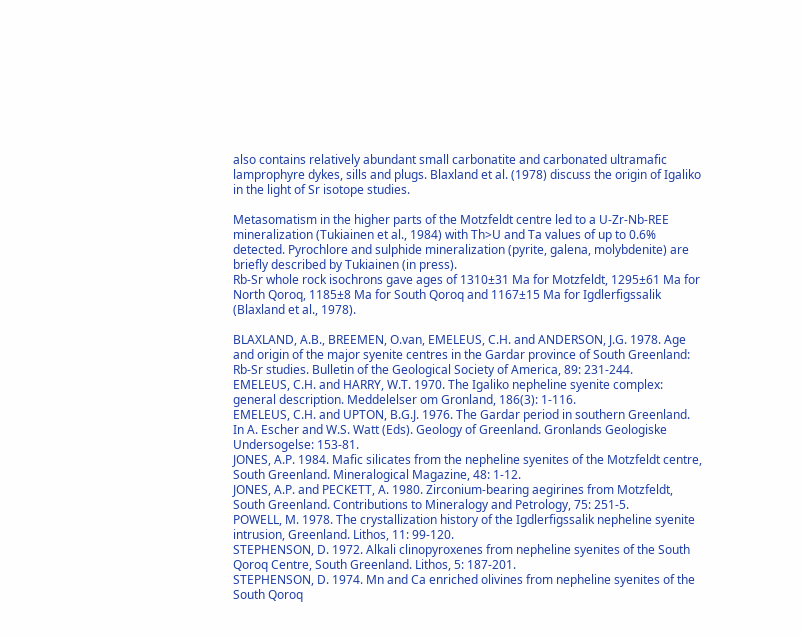also contains relatively abundant small carbonatite and carbonated ultramafic lamprophyre dykes, sills and plugs. Blaxland et al. (1978) discuss the origin of Igaliko in the light of Sr isotope studies.

Metasomatism in the higher parts of the Motzfeldt centre led to a U-Zr-Nb-REE mineralization (Tukiainen et al., 1984) with Th>U and Ta values of up to 0.6% detected. Pyrochlore and sulphide mineralization (pyrite, galena, molybdenite) are briefly described by Tukiainen (in press).
Rb-Sr whole rock isochrons gave ages of 1310±31 Ma for Motzfeldt, 1295±61 Ma for North Qoroq, 1185±8 Ma for South Qoroq and 1167±15 Ma for Igdlerfigssalik (Blaxland et al., 1978).

BLAXLAND, A.B., BREEMEN, O.van, EMELEUS, C.H. and ANDERSON, J.G. 1978. Age and origin of the major syenite centres in the Gardar province of South Greenland: Rb-Sr studies. Bulletin of the Geological Society of America, 89: 231-244.
EMELEUS, C.H. and HARRY, W.T. 1970. The Igaliko nepheline syenite complex: general description. Meddelelser om Gronland, 186(3): 1-116.
EMELEUS, C.H. and UPTON, B.G.J. 1976. The Gardar period in southern Greenland. In A. Escher and W.S. Watt (Eds). Geology of Greenland. Gronlands Geologiske Undersogelse: 153-81.
JONES, A.P. 1984. Mafic silicates from the nepheline syenites of the Motzfeldt centre, South Greenland. Mineralogical Magazine, 48: 1-12.
JONES, A.P. and PECKETT, A. 1980. Zirconium-bearing aegirines from Motzfeldt, South Greenland. Contributions to Mineralogy and Petrology, 75: 251-5.
POWELL, M. 1978. The crystallization history of the Igdlerfigssalik nepheline syenite intrusion, Greenland. Lithos, 11: 99-120.
STEPHENSON, D. 1972. Alkali clinopyroxenes from nepheline syenites of the South Qoroq Centre, South Greenland. Lithos, 5: 187-201.
STEPHENSON, D. 1974. Mn and Ca enriched olivines from nepheline syenites of the South Qoroq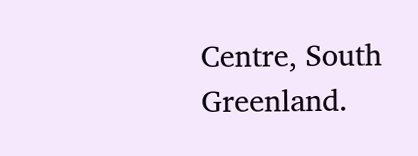Centre, South Greenland.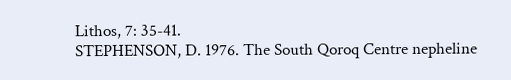Lithos, 7: 35-41.
STEPHENSON, D. 1976. The South Qoroq Centre nepheline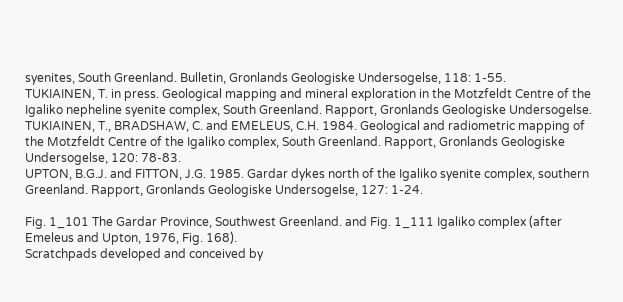syenites, South Greenland. Bulletin, Gronlands Geologiske Undersogelse, 118: 1-55.
TUKIAINEN, T. in press. Geological mapping and mineral exploration in the Motzfeldt Centre of the Igaliko nepheline syenite complex, South Greenland. Rapport, Gronlands Geologiske Undersogelse.
TUKIAINEN, T., BRADSHAW, C. and EMELEUS, C.H. 1984. Geological and radiometric mapping of the Motzfeldt Centre of the Igaliko complex, South Greenland. Rapport, Gronlands Geologiske Undersogelse, 120: 78-83.
UPTON, B.G.J. and FITTON, J.G. 1985. Gardar dykes north of the Igaliko syenite complex, southern Greenland. Rapport, Gronlands Geologiske Undersogelse, 127: 1-24.

Fig. 1_101 The Gardar Province, Southwest Greenland. and Fig. 1_111 Igaliko complex (after Emeleus and Upton, 1976, Fig. 168).
Scratchpads developed and conceived by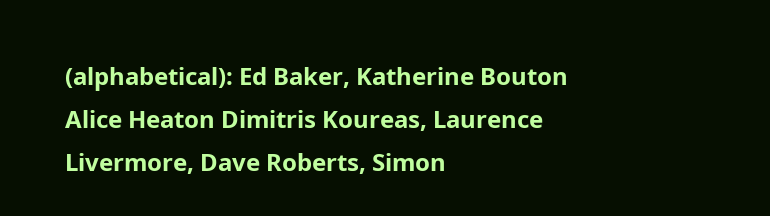(alphabetical): Ed Baker, Katherine Bouton Alice Heaton Dimitris Koureas, Laurence Livermore, Dave Roberts, Simon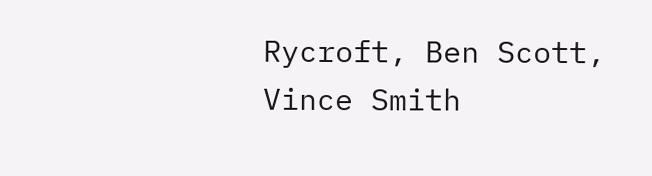Rycroft, Ben Scott, Vince Smith